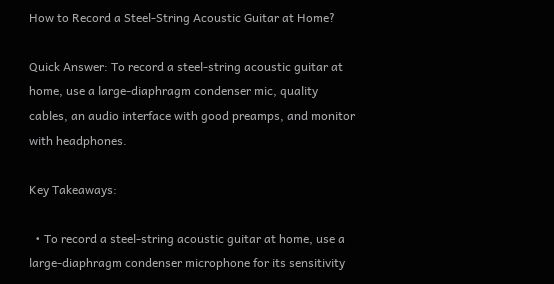How to Record a Steel-String Acoustic Guitar at Home?

Quick Answer: To record a steel-string acoustic guitar at home, use a large-diaphragm condenser mic, quality cables, an audio interface with good preamps, and monitor with headphones.

Key Takeaways:

  • To record a steel-string acoustic guitar at home, use a large-diaphragm condenser microphone for its sensitivity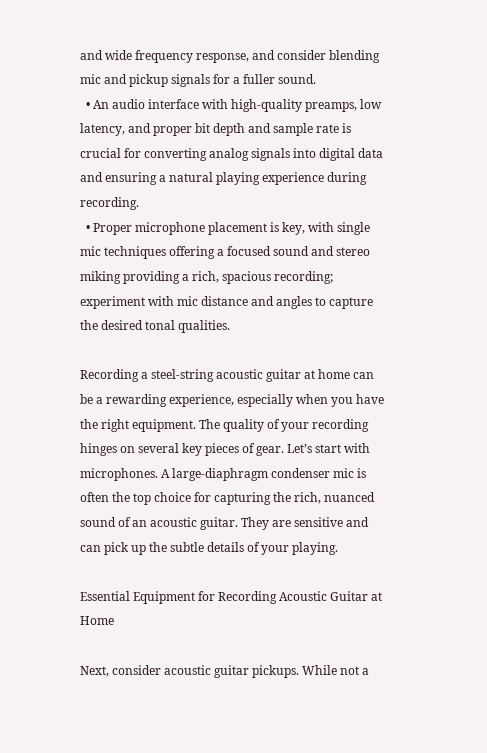and wide frequency response, and consider blending mic and pickup signals for a fuller sound.
  • An audio interface with high-quality preamps, low latency, and proper bit depth and sample rate is crucial for converting analog signals into digital data and ensuring a natural playing experience during recording.
  • Proper microphone placement is key, with single mic techniques offering a focused sound and stereo miking providing a rich, spacious recording; experiment with mic distance and angles to capture the desired tonal qualities.

Recording a steel-string acoustic guitar at home can be a rewarding experience, especially when you have the right equipment. The quality of your recording hinges on several key pieces of gear. Let’s start with microphones. A large-diaphragm condenser mic is often the top choice for capturing the rich, nuanced sound of an acoustic guitar. They are sensitive and can pick up the subtle details of your playing.

Essential Equipment for Recording Acoustic Guitar at Home

Next, consider acoustic guitar pickups. While not a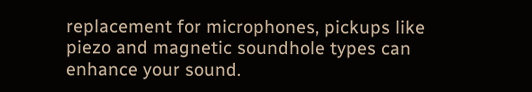replacement for microphones, pickups like piezo and magnetic soundhole types can enhance your sound.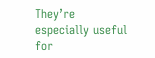They’re especially useful for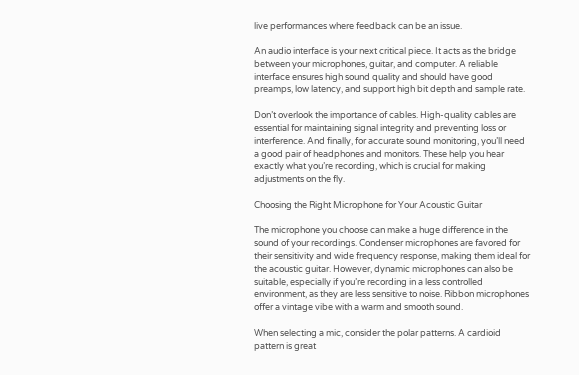live performances where feedback can be an issue.

An audio interface is your next critical piece. It acts as the bridge between your microphones, guitar, and computer. A reliable interface ensures high sound quality and should have good preamps, low latency, and support high bit depth and sample rate.

Don’t overlook the importance of cables. High-quality cables are essential for maintaining signal integrity and preventing loss or interference. And finally, for accurate sound monitoring, you’ll need a good pair of headphones and monitors. These help you hear exactly what you’re recording, which is crucial for making adjustments on the fly.

Choosing the Right Microphone for Your Acoustic Guitar

The microphone you choose can make a huge difference in the sound of your recordings. Condenser microphones are favored for their sensitivity and wide frequency response, making them ideal for the acoustic guitar. However, dynamic microphones can also be suitable, especially if you’re recording in a less controlled environment, as they are less sensitive to noise. Ribbon microphones offer a vintage vibe with a warm and smooth sound.

When selecting a mic, consider the polar patterns. A cardioid pattern is great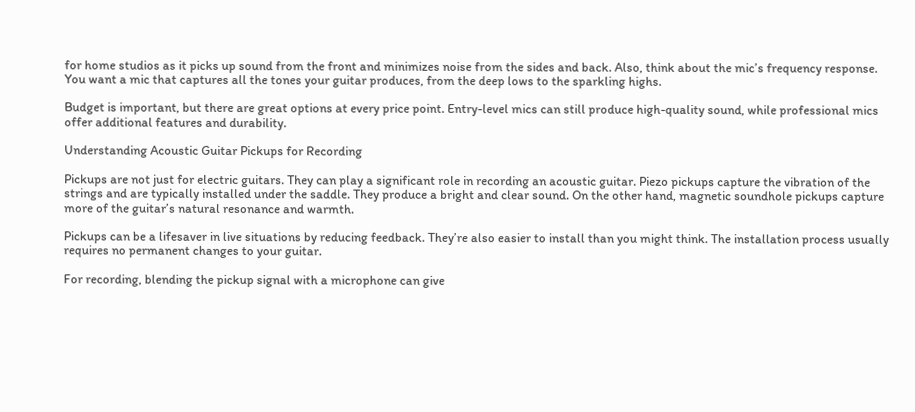for home studios as it picks up sound from the front and minimizes noise from the sides and back. Also, think about the mic’s frequency response. You want a mic that captures all the tones your guitar produces, from the deep lows to the sparkling highs.

Budget is important, but there are great options at every price point. Entry-level mics can still produce high-quality sound, while professional mics offer additional features and durability.

Understanding Acoustic Guitar Pickups for Recording

Pickups are not just for electric guitars. They can play a significant role in recording an acoustic guitar. Piezo pickups capture the vibration of the strings and are typically installed under the saddle. They produce a bright and clear sound. On the other hand, magnetic soundhole pickups capture more of the guitar’s natural resonance and warmth.

Pickups can be a lifesaver in live situations by reducing feedback. They’re also easier to install than you might think. The installation process usually requires no permanent changes to your guitar.

For recording, blending the pickup signal with a microphone can give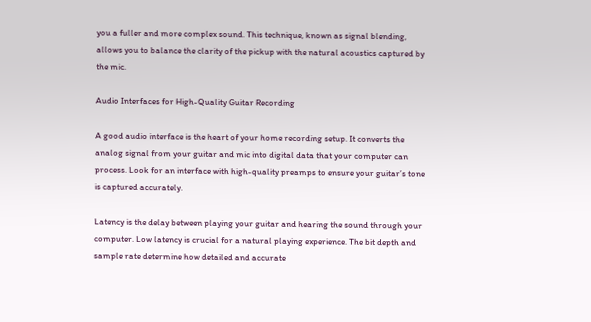you a fuller and more complex sound. This technique, known as signal blending, allows you to balance the clarity of the pickup with the natural acoustics captured by the mic.

Audio Interfaces for High-Quality Guitar Recording

A good audio interface is the heart of your home recording setup. It converts the analog signal from your guitar and mic into digital data that your computer can process. Look for an interface with high-quality preamps to ensure your guitar’s tone is captured accurately.

Latency is the delay between playing your guitar and hearing the sound through your computer. Low latency is crucial for a natural playing experience. The bit depth and sample rate determine how detailed and accurate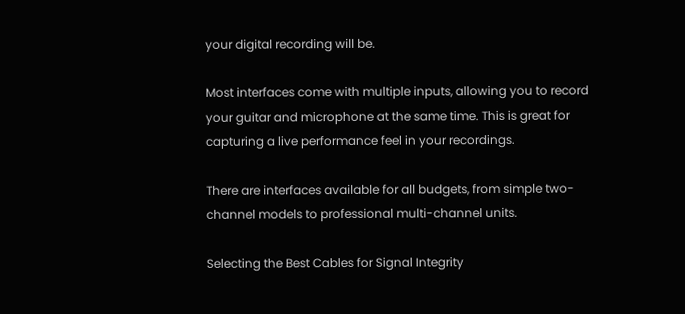your digital recording will be.

Most interfaces come with multiple inputs, allowing you to record your guitar and microphone at the same time. This is great for capturing a live performance feel in your recordings.

There are interfaces available for all budgets, from simple two-channel models to professional multi-channel units.

Selecting the Best Cables for Signal Integrity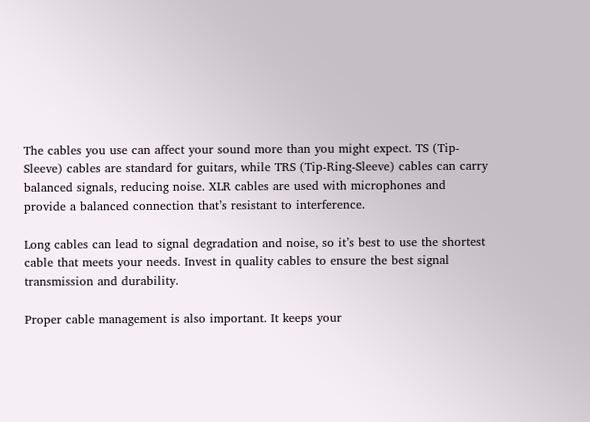The cables you use can affect your sound more than you might expect. TS (Tip-Sleeve) cables are standard for guitars, while TRS (Tip-Ring-Sleeve) cables can carry balanced signals, reducing noise. XLR cables are used with microphones and provide a balanced connection that’s resistant to interference.

Long cables can lead to signal degradation and noise, so it’s best to use the shortest cable that meets your needs. Invest in quality cables to ensure the best signal transmission and durability.

Proper cable management is also important. It keeps your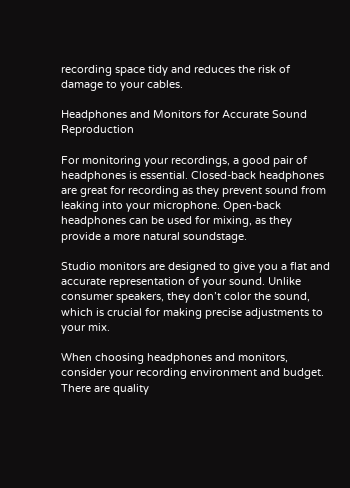recording space tidy and reduces the risk of damage to your cables.

Headphones and Monitors for Accurate Sound Reproduction

For monitoring your recordings, a good pair of headphones is essential. Closed-back headphones are great for recording as they prevent sound from leaking into your microphone. Open-back headphones can be used for mixing, as they provide a more natural soundstage.

Studio monitors are designed to give you a flat and accurate representation of your sound. Unlike consumer speakers, they don’t color the sound, which is crucial for making precise adjustments to your mix.

When choosing headphones and monitors, consider your recording environment and budget. There are quality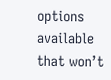options available that won’t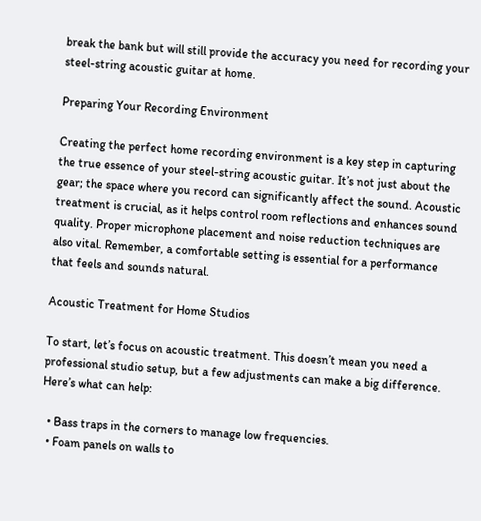break the bank but will still provide the accuracy you need for recording your steel-string acoustic guitar at home.

Preparing Your Recording Environment

Creating the perfect home recording environment is a key step in capturing the true essence of your steel-string acoustic guitar. It’s not just about the gear; the space where you record can significantly affect the sound. Acoustic treatment is crucial, as it helps control room reflections and enhances sound quality. Proper microphone placement and noise reduction techniques are also vital. Remember, a comfortable setting is essential for a performance that feels and sounds natural.

Acoustic Treatment for Home Studios

To start, let’s focus on acoustic treatment. This doesn’t mean you need a professional studio setup, but a few adjustments can make a big difference. Here’s what can help:

  • Bass traps in the corners to manage low frequencies.
  • Foam panels on walls to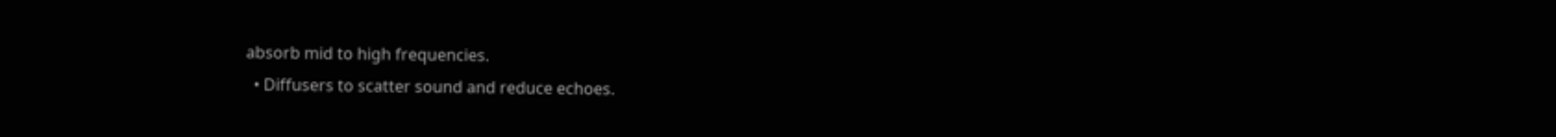absorb mid to high frequencies.
  • Diffusers to scatter sound and reduce echoes.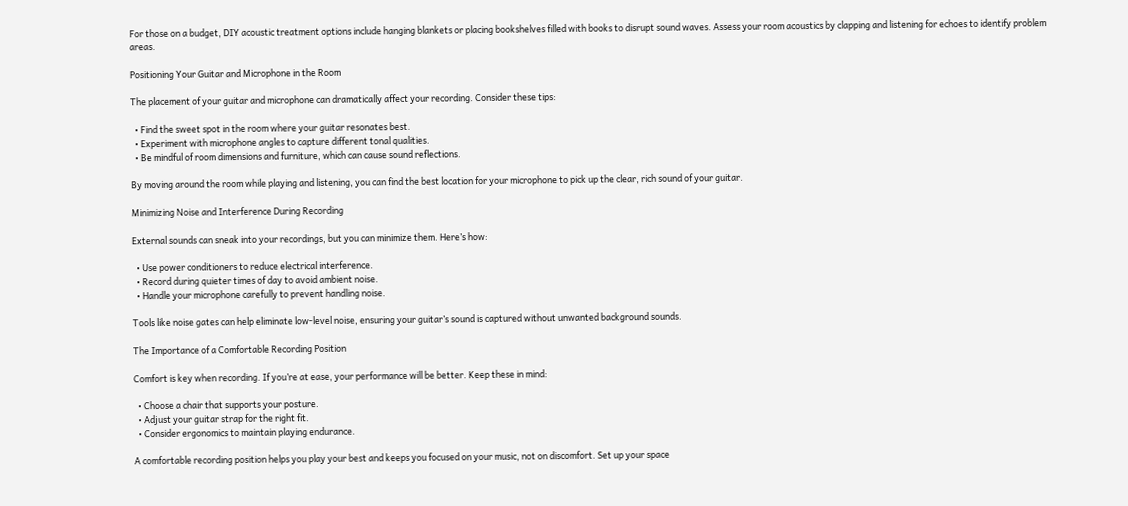For those on a budget, DIY acoustic treatment options include hanging blankets or placing bookshelves filled with books to disrupt sound waves. Assess your room acoustics by clapping and listening for echoes to identify problem areas.

Positioning Your Guitar and Microphone in the Room

The placement of your guitar and microphone can dramatically affect your recording. Consider these tips:

  • Find the sweet spot in the room where your guitar resonates best.
  • Experiment with microphone angles to capture different tonal qualities.
  • Be mindful of room dimensions and furniture, which can cause sound reflections.

By moving around the room while playing and listening, you can find the best location for your microphone to pick up the clear, rich sound of your guitar.

Minimizing Noise and Interference During Recording

External sounds can sneak into your recordings, but you can minimize them. Here’s how:

  • Use power conditioners to reduce electrical interference.
  • Record during quieter times of day to avoid ambient noise.
  • Handle your microphone carefully to prevent handling noise.

Tools like noise gates can help eliminate low-level noise, ensuring your guitar’s sound is captured without unwanted background sounds.

The Importance of a Comfortable Recording Position

Comfort is key when recording. If you’re at ease, your performance will be better. Keep these in mind:

  • Choose a chair that supports your posture.
  • Adjust your guitar strap for the right fit.
  • Consider ergonomics to maintain playing endurance.

A comfortable recording position helps you play your best and keeps you focused on your music, not on discomfort. Set up your space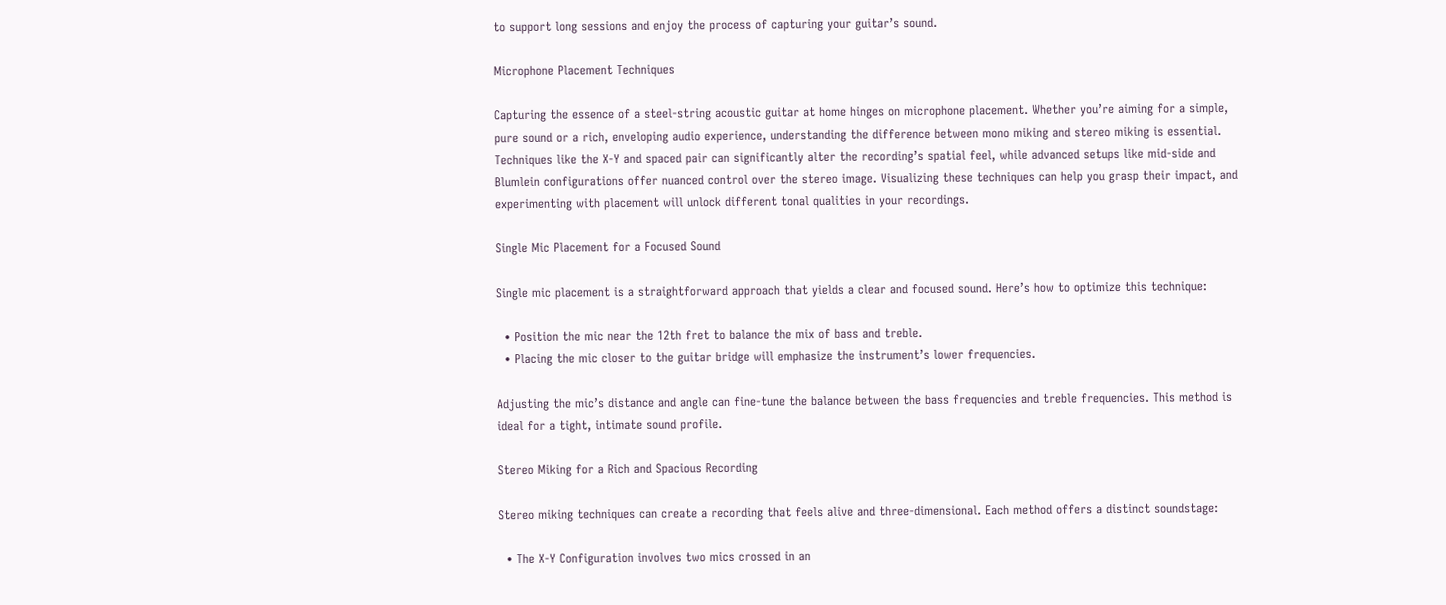to support long sessions and enjoy the process of capturing your guitar’s sound.

Microphone Placement Techniques

Capturing the essence of a steel-string acoustic guitar at home hinges on microphone placement. Whether you’re aiming for a simple, pure sound or a rich, enveloping audio experience, understanding the difference between mono miking and stereo miking is essential. Techniques like the X-Y and spaced pair can significantly alter the recording’s spatial feel, while advanced setups like mid-side and Blumlein configurations offer nuanced control over the stereo image. Visualizing these techniques can help you grasp their impact, and experimenting with placement will unlock different tonal qualities in your recordings.

Single Mic Placement for a Focused Sound

Single mic placement is a straightforward approach that yields a clear and focused sound. Here’s how to optimize this technique:

  • Position the mic near the 12th fret to balance the mix of bass and treble.
  • Placing the mic closer to the guitar bridge will emphasize the instrument’s lower frequencies.

Adjusting the mic’s distance and angle can fine-tune the balance between the bass frequencies and treble frequencies. This method is ideal for a tight, intimate sound profile.

Stereo Miking for a Rich and Spacious Recording

Stereo miking techniques can create a recording that feels alive and three-dimensional. Each method offers a distinct soundstage:

  • The X-Y Configuration involves two mics crossed in an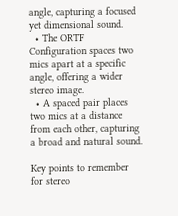angle, capturing a focused yet dimensional sound.
  • The ORTF Configuration spaces two mics apart at a specific angle, offering a wider stereo image.
  • A spaced pair places two mics at a distance from each other, capturing a broad and natural sound.

Key points to remember for stereo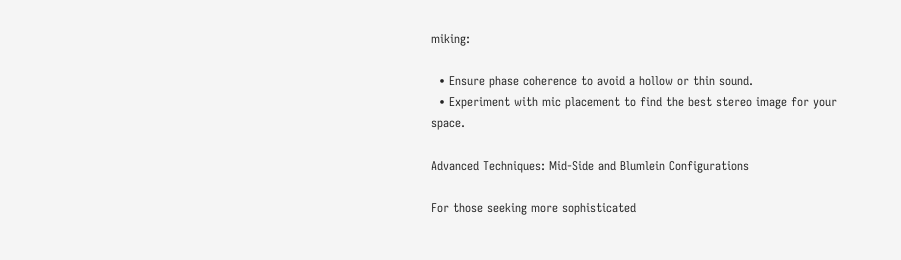miking:

  • Ensure phase coherence to avoid a hollow or thin sound.
  • Experiment with mic placement to find the best stereo image for your space.

Advanced Techniques: Mid-Side and Blumlein Configurations

For those seeking more sophisticated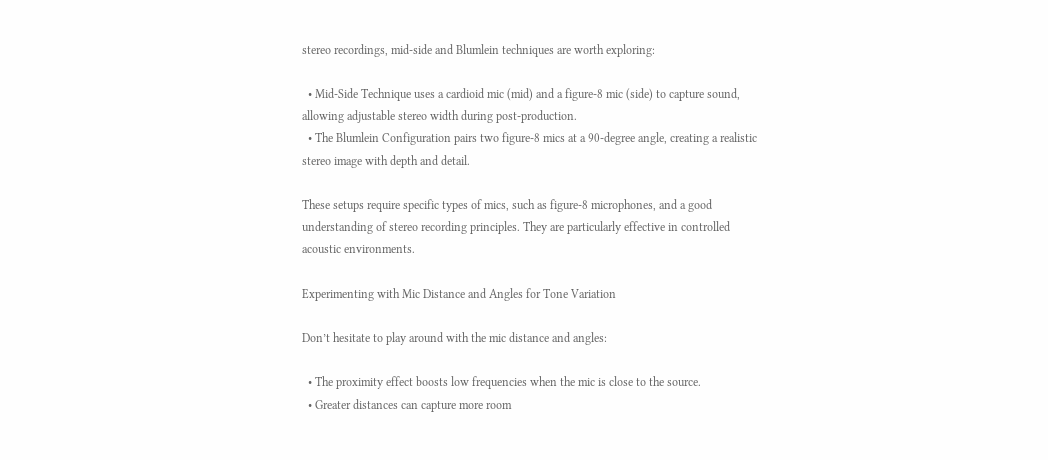stereo recordings, mid-side and Blumlein techniques are worth exploring:

  • Mid-Side Technique uses a cardioid mic (mid) and a figure-8 mic (side) to capture sound, allowing adjustable stereo width during post-production.
  • The Blumlein Configuration pairs two figure-8 mics at a 90-degree angle, creating a realistic stereo image with depth and detail.

These setups require specific types of mics, such as figure-8 microphones, and a good understanding of stereo recording principles. They are particularly effective in controlled acoustic environments.

Experimenting with Mic Distance and Angles for Tone Variation

Don’t hesitate to play around with the mic distance and angles:

  • The proximity effect boosts low frequencies when the mic is close to the source.
  • Greater distances can capture more room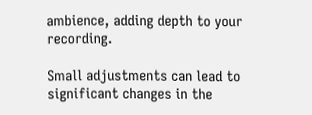ambience, adding depth to your recording.

Small adjustments can lead to significant changes in the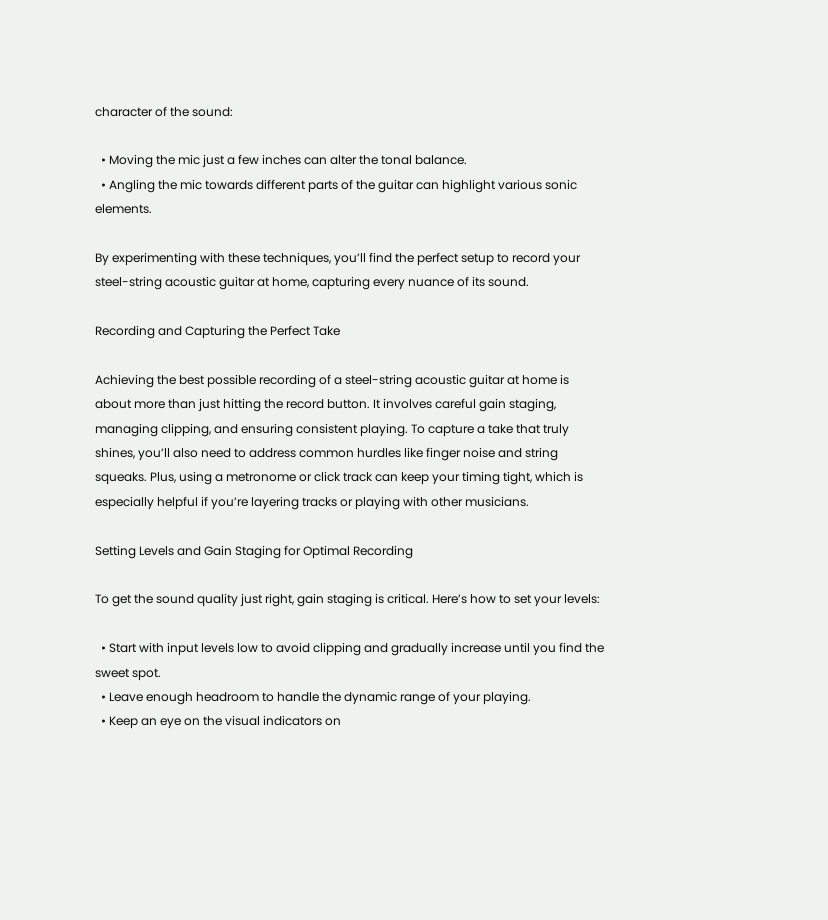character of the sound:

  • Moving the mic just a few inches can alter the tonal balance.
  • Angling the mic towards different parts of the guitar can highlight various sonic elements.

By experimenting with these techniques, you’ll find the perfect setup to record your steel-string acoustic guitar at home, capturing every nuance of its sound.

Recording and Capturing the Perfect Take

Achieving the best possible recording of a steel-string acoustic guitar at home is about more than just hitting the record button. It involves careful gain staging, managing clipping, and ensuring consistent playing. To capture a take that truly shines, you’ll also need to address common hurdles like finger noise and string squeaks. Plus, using a metronome or click track can keep your timing tight, which is especially helpful if you’re layering tracks or playing with other musicians.

Setting Levels and Gain Staging for Optimal Recording

To get the sound quality just right, gain staging is critical. Here’s how to set your levels:

  • Start with input levels low to avoid clipping and gradually increase until you find the sweet spot.
  • Leave enough headroom to handle the dynamic range of your playing.
  • Keep an eye on the visual indicators on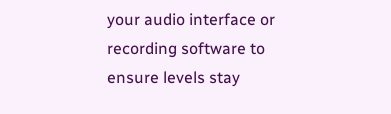your audio interface or recording software to ensure levels stay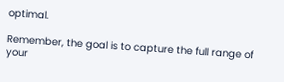optimal.

Remember, the goal is to capture the full range of your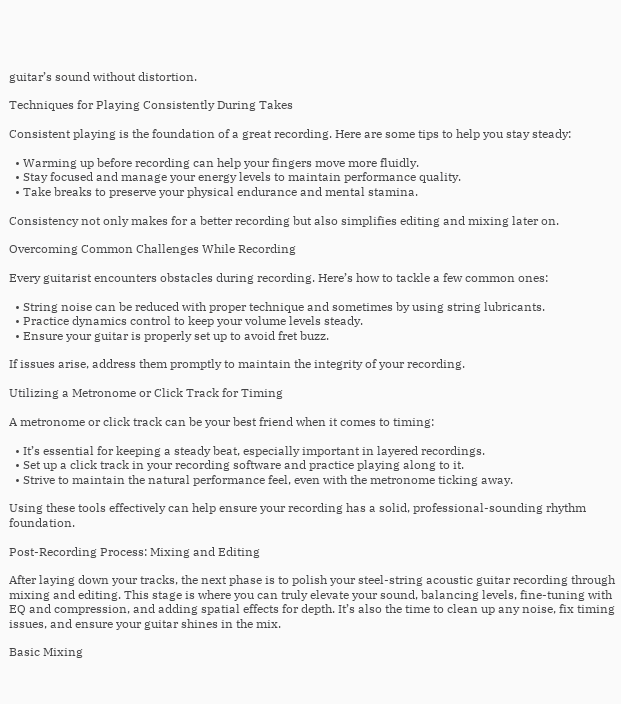guitar’s sound without distortion.

Techniques for Playing Consistently During Takes

Consistent playing is the foundation of a great recording. Here are some tips to help you stay steady:

  • Warming up before recording can help your fingers move more fluidly.
  • Stay focused and manage your energy levels to maintain performance quality.
  • Take breaks to preserve your physical endurance and mental stamina.

Consistency not only makes for a better recording but also simplifies editing and mixing later on.

Overcoming Common Challenges While Recording

Every guitarist encounters obstacles during recording. Here’s how to tackle a few common ones:

  • String noise can be reduced with proper technique and sometimes by using string lubricants.
  • Practice dynamics control to keep your volume levels steady.
  • Ensure your guitar is properly set up to avoid fret buzz.

If issues arise, address them promptly to maintain the integrity of your recording.

Utilizing a Metronome or Click Track for Timing

A metronome or click track can be your best friend when it comes to timing:

  • It’s essential for keeping a steady beat, especially important in layered recordings.
  • Set up a click track in your recording software and practice playing along to it.
  • Strive to maintain the natural performance feel, even with the metronome ticking away.

Using these tools effectively can help ensure your recording has a solid, professional-sounding rhythm foundation.

Post-Recording Process: Mixing and Editing

After laying down your tracks, the next phase is to polish your steel-string acoustic guitar recording through mixing and editing. This stage is where you can truly elevate your sound, balancing levels, fine-tuning with EQ and compression, and adding spatial effects for depth. It’s also the time to clean up any noise, fix timing issues, and ensure your guitar shines in the mix.

Basic Mixing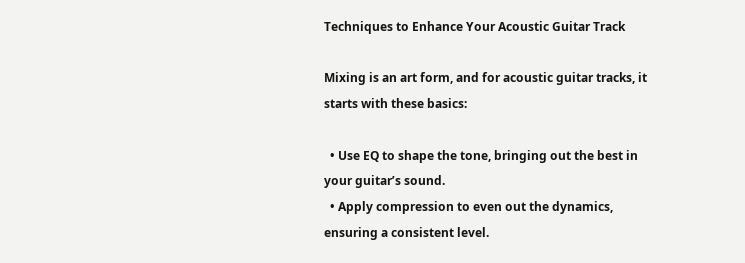Techniques to Enhance Your Acoustic Guitar Track

Mixing is an art form, and for acoustic guitar tracks, it starts with these basics:

  • Use EQ to shape the tone, bringing out the best in your guitar’s sound.
  • Apply compression to even out the dynamics, ensuring a consistent level.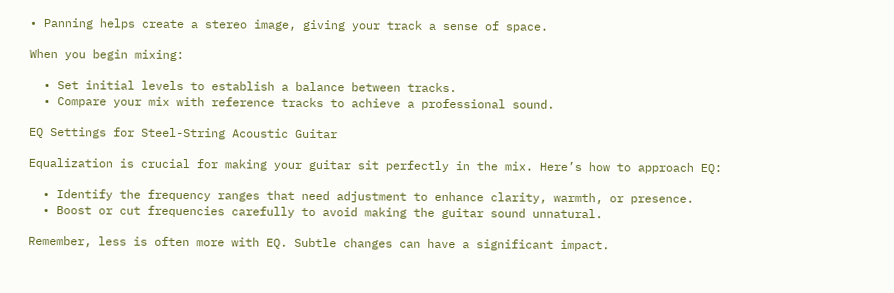• Panning helps create a stereo image, giving your track a sense of space.

When you begin mixing:

  • Set initial levels to establish a balance between tracks.
  • Compare your mix with reference tracks to achieve a professional sound.

EQ Settings for Steel-String Acoustic Guitar

Equalization is crucial for making your guitar sit perfectly in the mix. Here’s how to approach EQ:

  • Identify the frequency ranges that need adjustment to enhance clarity, warmth, or presence.
  • Boost or cut frequencies carefully to avoid making the guitar sound unnatural.

Remember, less is often more with EQ. Subtle changes can have a significant impact.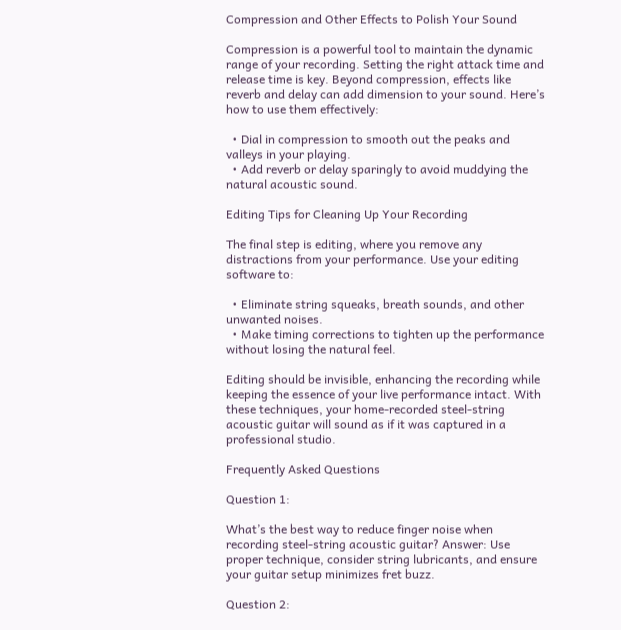Compression and Other Effects to Polish Your Sound

Compression is a powerful tool to maintain the dynamic range of your recording. Setting the right attack time and release time is key. Beyond compression, effects like reverb and delay can add dimension to your sound. Here’s how to use them effectively:

  • Dial in compression to smooth out the peaks and valleys in your playing.
  • Add reverb or delay sparingly to avoid muddying the natural acoustic sound.

Editing Tips for Cleaning Up Your Recording

The final step is editing, where you remove any distractions from your performance. Use your editing software to:

  • Eliminate string squeaks, breath sounds, and other unwanted noises.
  • Make timing corrections to tighten up the performance without losing the natural feel.

Editing should be invisible, enhancing the recording while keeping the essence of your live performance intact. With these techniques, your home-recorded steel-string acoustic guitar will sound as if it was captured in a professional studio.

Frequently Asked Questions

Question 1:

What’s the best way to reduce finger noise when recording steel-string acoustic guitar? Answer: Use proper technique, consider string lubricants, and ensure your guitar setup minimizes fret buzz.

Question 2: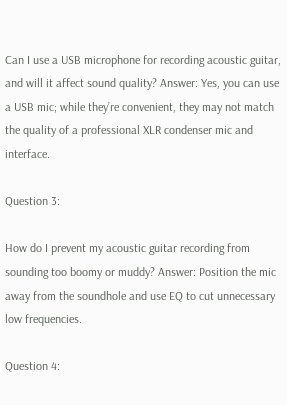Can I use a USB microphone for recording acoustic guitar, and will it affect sound quality? Answer: Yes, you can use a USB mic; while they’re convenient, they may not match the quality of a professional XLR condenser mic and interface.

Question 3:

How do I prevent my acoustic guitar recording from sounding too boomy or muddy? Answer: Position the mic away from the soundhole and use EQ to cut unnecessary low frequencies.

Question 4: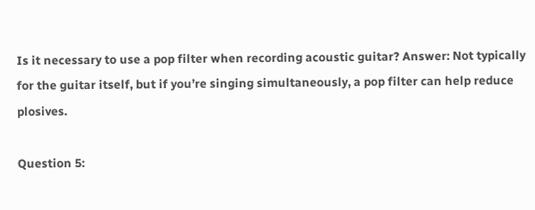Is it necessary to use a pop filter when recording acoustic guitar? Answer: Not typically for the guitar itself, but if you’re singing simultaneously, a pop filter can help reduce plosives.

Question 5: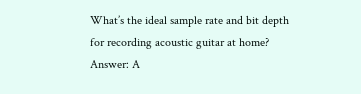What’s the ideal sample rate and bit depth for recording acoustic guitar at home? Answer: A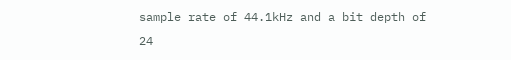sample rate of 44.1kHz and a bit depth of 24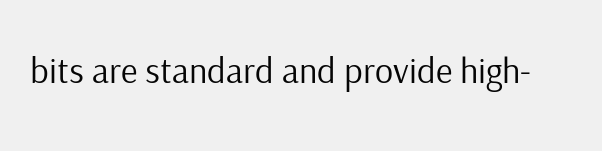bits are standard and provide high-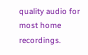quality audio for most home recordings.